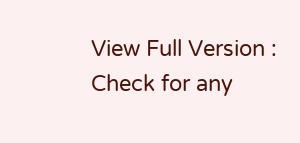View Full Version : Check for any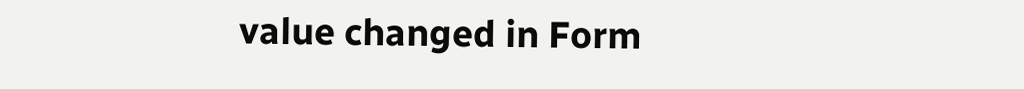value changed in Form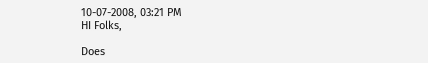10-07-2008, 03:21 PM
HI Folks,

Does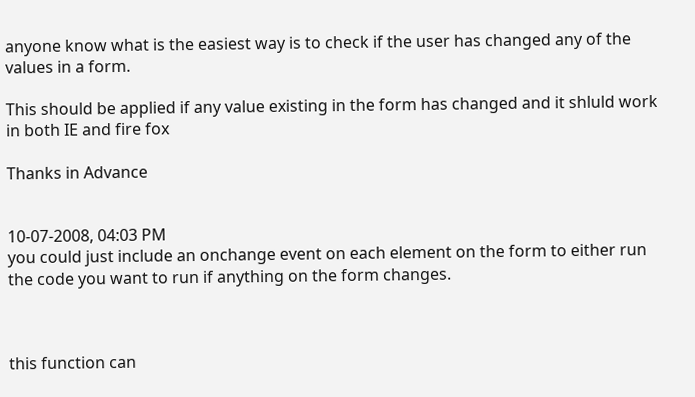anyone know what is the easiest way is to check if the user has changed any of the values in a form.

This should be applied if any value existing in the form has changed and it shluld work in both IE and fire fox

Thanks in Advance


10-07-2008, 04:03 PM
you could just include an onchange event on each element on the form to either run the code you want to run if anything on the form changes.



this function can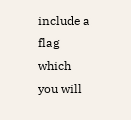include a flag which you will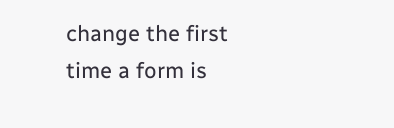change the first time a form is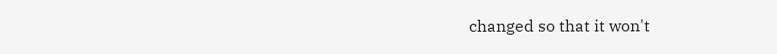changed so that it won't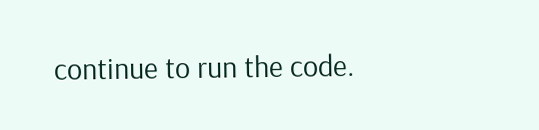continue to run the code.